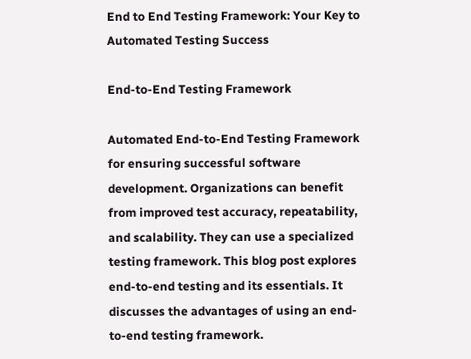End to End Testing Framework: Your Key to Automated Testing Success

End-to-End Testing Framework

Automated End-to-End Testing Framework for ensuring successful software development. Organizations can benefit from improved test accuracy, repeatability, and scalability. They can use a specialized testing framework. This blog post explores end-to-end testing and its essentials. It discusses the advantages of using an end-to-end testing framework.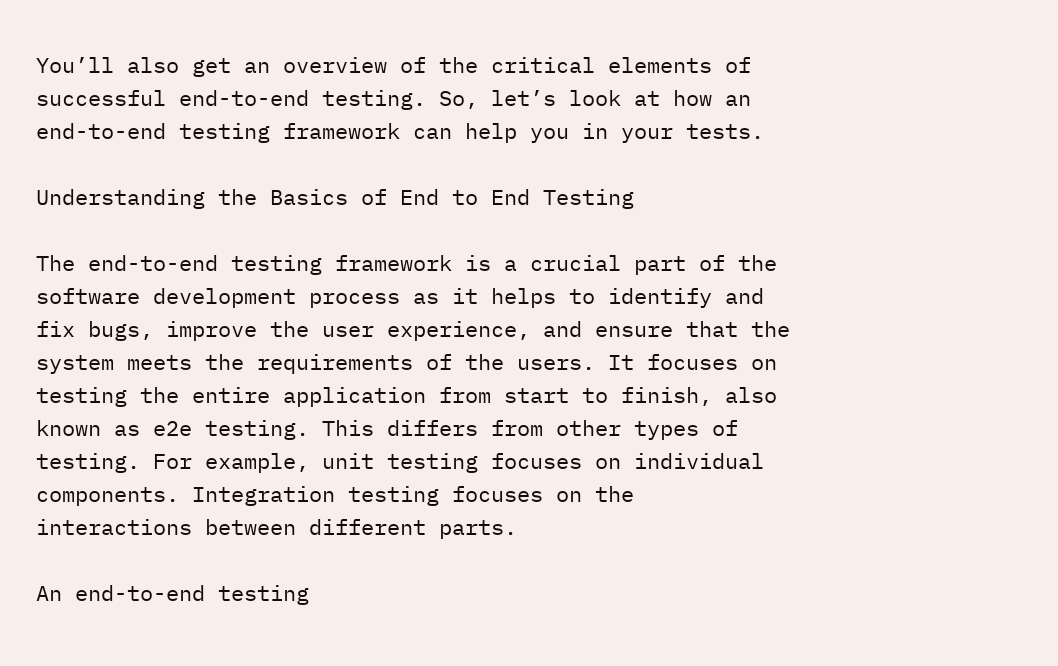You’ll also get an overview of the critical elements of successful end-to-end testing. So, let’s look at how an end-to-end testing framework can help you in your tests.

Understanding the Basics of End to End Testing

The end-to-end testing framework is a crucial part of the software development process as it helps to identify and fix bugs, improve the user experience, and ensure that the system meets the requirements of the users. It focuses on testing the entire application from start to finish, also known as e2e testing. This differs from other types of testing. For example, unit testing focuses on individual components. Integration testing focuses on the interactions between different parts.

An end-to-end testing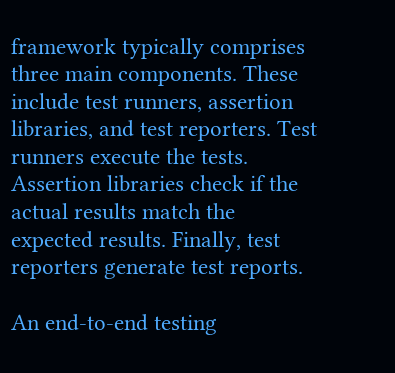framework typically comprises three main components. These include test runners, assertion libraries, and test reporters. Test runners execute the tests. Assertion libraries check if the actual results match the expected results. Finally, test reporters generate test reports.

An end-to-end testing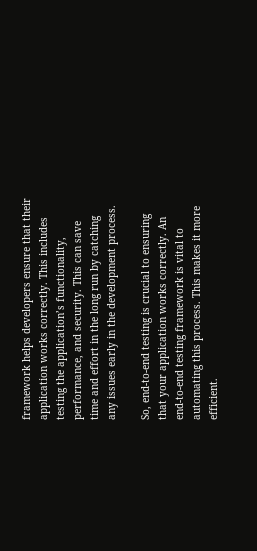framework helps developers ensure that their application works correctly. This includes testing the application’s functionality, performance, and security. This can save time and effort in the long run by catching any issues early in the development process.

So, end-to-end testing is crucial to ensuring that your application works correctly. An end-to-end testing framework is vital to automating this process. This makes it more efficient.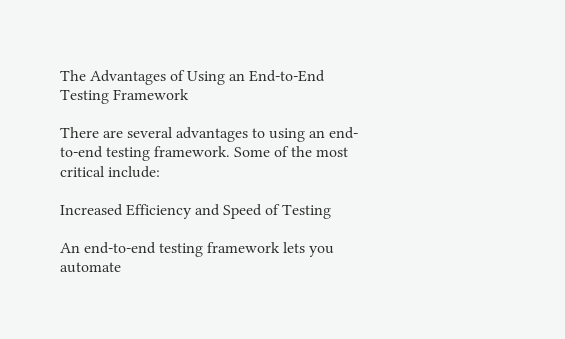The Advantages of Using an End-to-End Testing Framework

There are several advantages to using an end-to-end testing framework. Some of the most critical include:

Increased Efficiency and Speed of Testing

An end-to-end testing framework lets you automate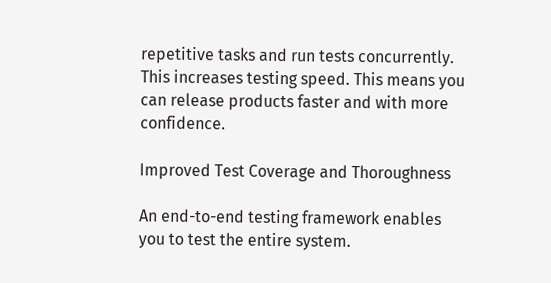repetitive tasks and run tests concurrently. This increases testing speed. This means you can release products faster and with more confidence.

Improved Test Coverage and Thoroughness

An end-to-end testing framework enables you to test the entire system.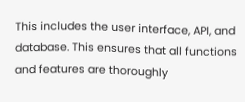This includes the user interface, API, and database. This ensures that all functions and features are thoroughly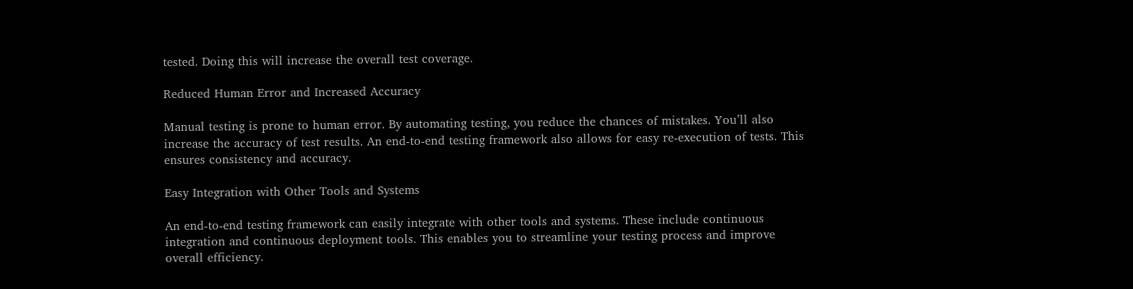tested. Doing this will increase the overall test coverage.

Reduced Human Error and Increased Accuracy

Manual testing is prone to human error. By automating testing, you reduce the chances of mistakes. You’ll also increase the accuracy of test results. An end-to-end testing framework also allows for easy re-execution of tests. This ensures consistency and accuracy.

Easy Integration with Other Tools and Systems

An end-to-end testing framework can easily integrate with other tools and systems. These include continuous integration and continuous deployment tools. This enables you to streamline your testing process and improve overall efficiency.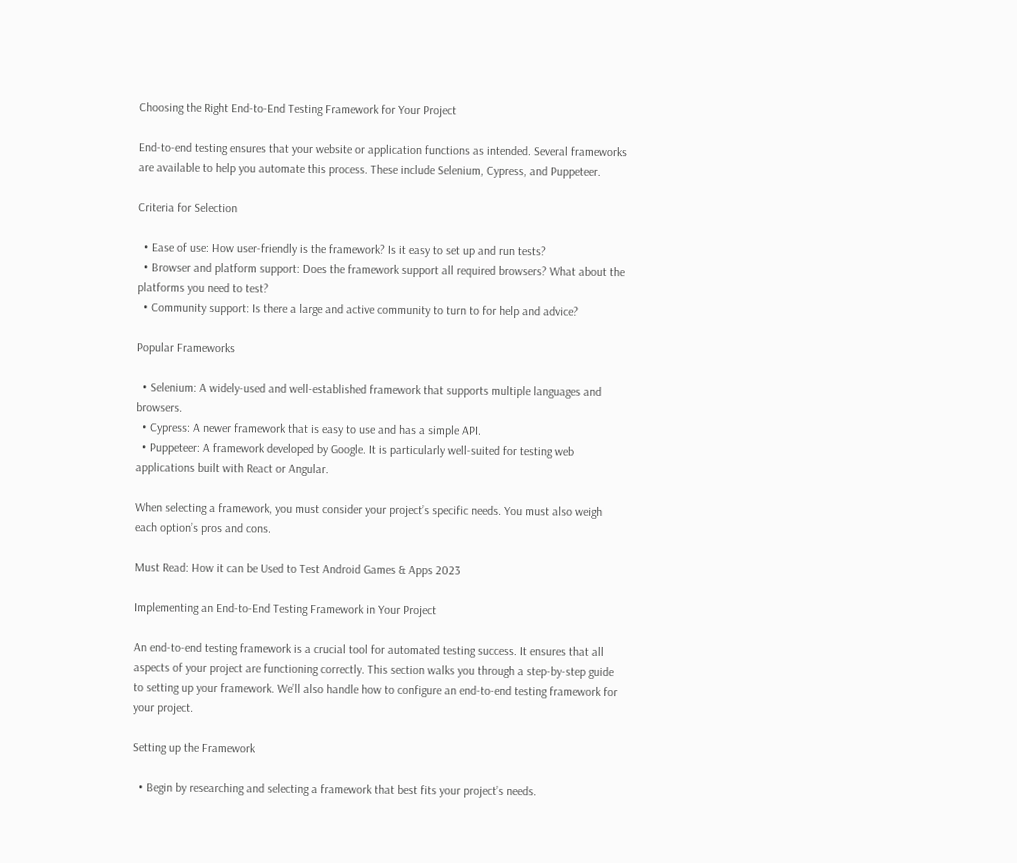Choosing the Right End-to-End Testing Framework for Your Project

End-to-end testing ensures that your website or application functions as intended. Several frameworks are available to help you automate this process. These include Selenium, Cypress, and Puppeteer.

Criteria for Selection

  • Ease of use: How user-friendly is the framework? Is it easy to set up and run tests?
  • Browser and platform support: Does the framework support all required browsers? What about the platforms you need to test?
  • Community support: Is there a large and active community to turn to for help and advice?

Popular Frameworks

  • Selenium: A widely-used and well-established framework that supports multiple languages and browsers.
  • Cypress: A newer framework that is easy to use and has a simple API.
  • Puppeteer: A framework developed by Google. It is particularly well-suited for testing web applications built with React or Angular.

When selecting a framework, you must consider your project’s specific needs. You must also weigh each option’s pros and cons.

Must Read: How it can be Used to Test Android Games & Apps 2023

Implementing an End-to-End Testing Framework in Your Project

An end-to-end testing framework is a crucial tool for automated testing success. It ensures that all aspects of your project are functioning correctly. This section walks you through a step-by-step guide to setting up your framework. We’ll also handle how to configure an end-to-end testing framework for your project.

Setting up the Framework

  • Begin by researching and selecting a framework that best fits your project’s needs.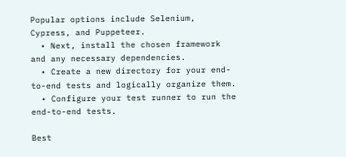Popular options include Selenium, Cypress, and Puppeteer.
  • Next, install the chosen framework and any necessary dependencies.
  • Create a new directory for your end-to-end tests and logically organize them.
  • Configure your test runner to run the end-to-end tests.

Best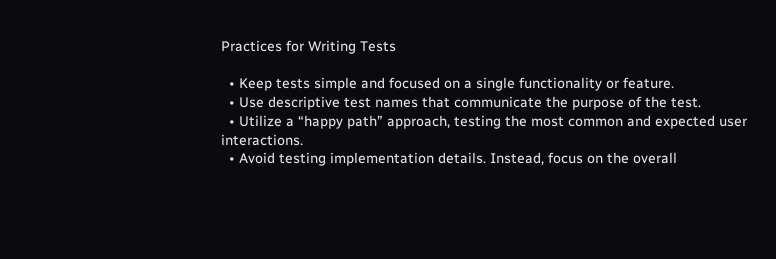Practices for Writing Tests

  • Keep tests simple and focused on a single functionality or feature.
  • Use descriptive test names that communicate the purpose of the test.
  • Utilize a “happy path” approach, testing the most common and expected user interactions.
  • Avoid testing implementation details. Instead, focus on the overall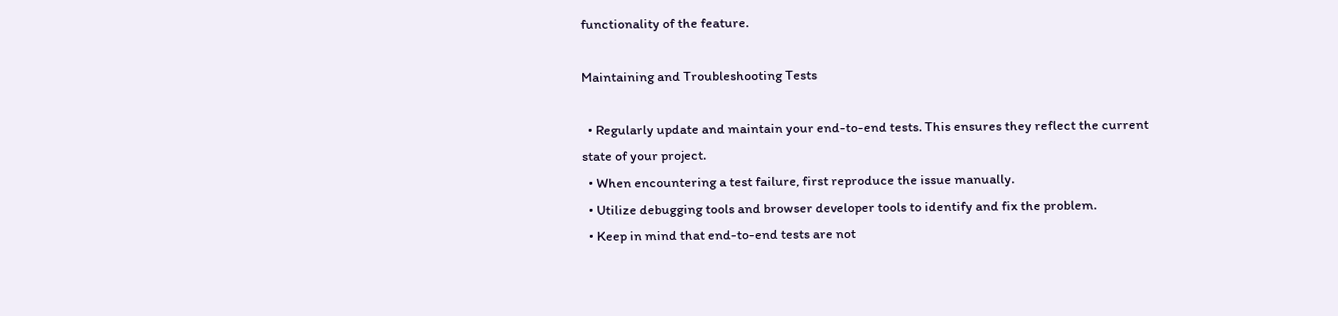functionality of the feature.

Maintaining and Troubleshooting Tests

  • Regularly update and maintain your end-to-end tests. This ensures they reflect the current state of your project.
  • When encountering a test failure, first reproduce the issue manually.
  • Utilize debugging tools and browser developer tools to identify and fix the problem.
  • Keep in mind that end-to-end tests are not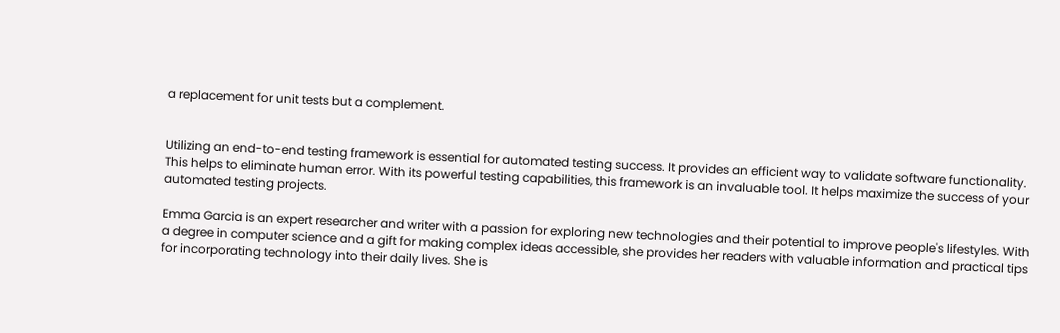a replacement for unit tests but a complement.


Utilizing an end-to-end testing framework is essential for automated testing success. It provides an efficient way to validate software functionality. This helps to eliminate human error. With its powerful testing capabilities, this framework is an invaluable tool. It helps maximize the success of your automated testing projects.

Emma Garcia is an expert researcher and writer with a passion for exploring new technologies and their potential to improve people's lifestyles. With a degree in computer science and a gift for making complex ideas accessible, she provides her readers with valuable information and practical tips for incorporating technology into their daily lives. She is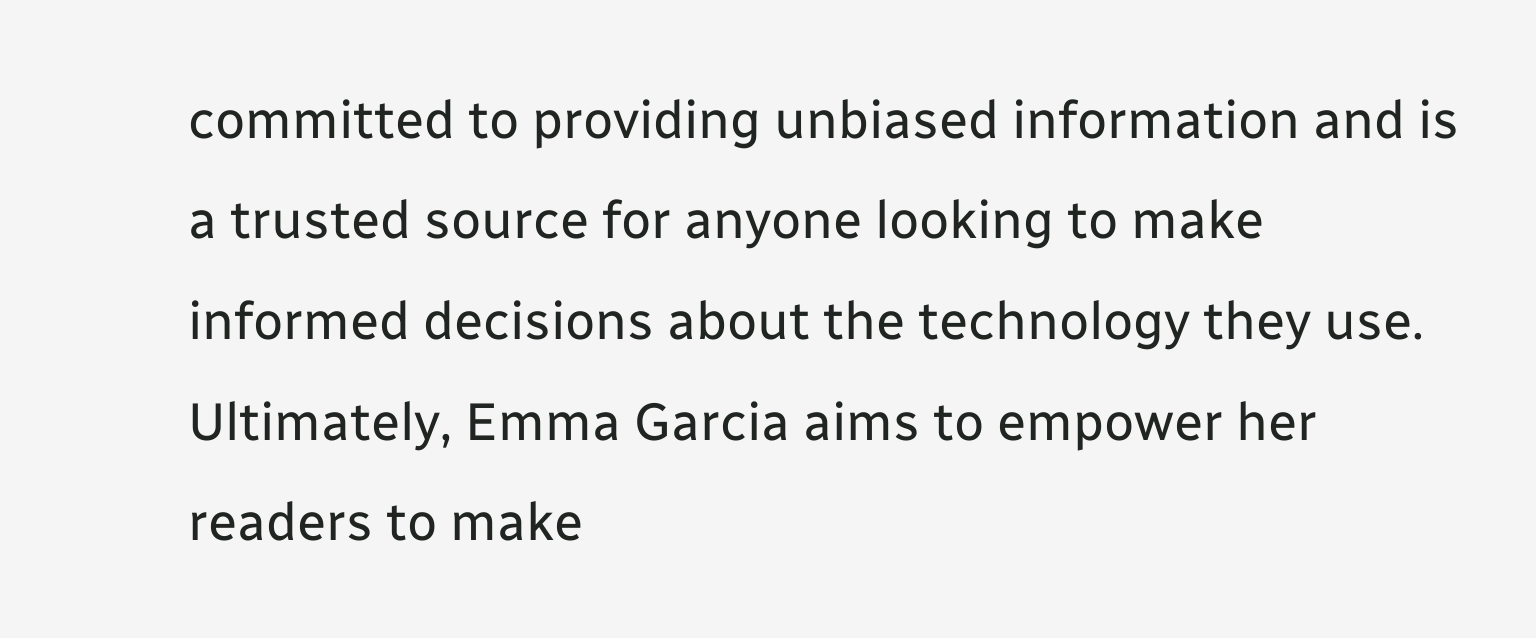committed to providing unbiased information and is a trusted source for anyone looking to make informed decisions about the technology they use. Ultimately, Emma Garcia aims to empower her readers to make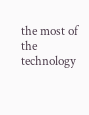the most of the technology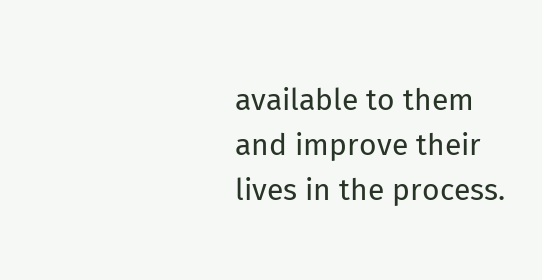available to them and improve their lives in the process.